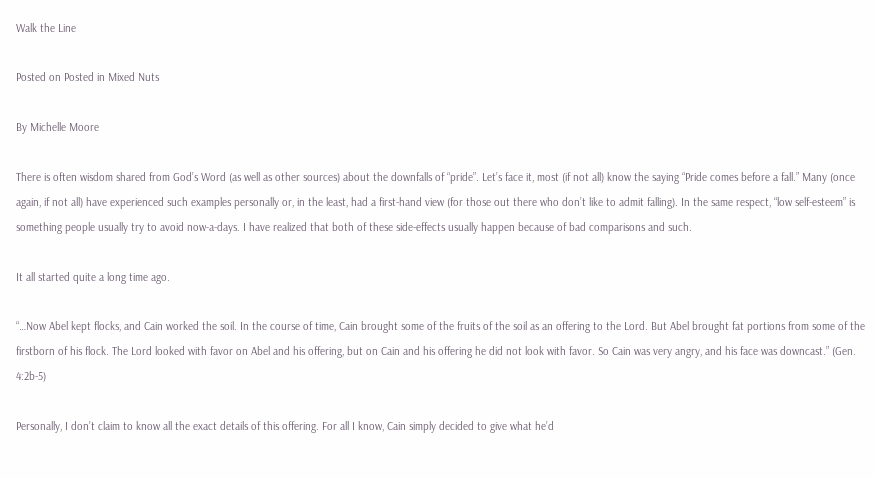Walk the Line

Posted on Posted in Mixed Nuts

By Michelle Moore

There is often wisdom shared from God’s Word (as well as other sources) about the downfalls of “pride”. Let’s face it, most (if not all) know the saying “Pride comes before a fall.” Many (once again, if not all) have experienced such examples personally or, in the least, had a first-hand view (for those out there who don’t like to admit falling). In the same respect, “low self-esteem” is something people usually try to avoid now-a-days. I have realized that both of these side-effects usually happen because of bad comparisons and such.

It all started quite a long time ago.

“…Now Abel kept flocks, and Cain worked the soil. In the course of time, Cain brought some of the fruits of the soil as an offering to the Lord. But Abel brought fat portions from some of the firstborn of his flock. The Lord looked with favor on Abel and his offering, but on Cain and his offering he did not look with favor. So Cain was very angry, and his face was downcast.” (Gen. 4:2b-5)

Personally, I don’t claim to know all the exact details of this offering. For all I know, Cain simply decided to give what he’d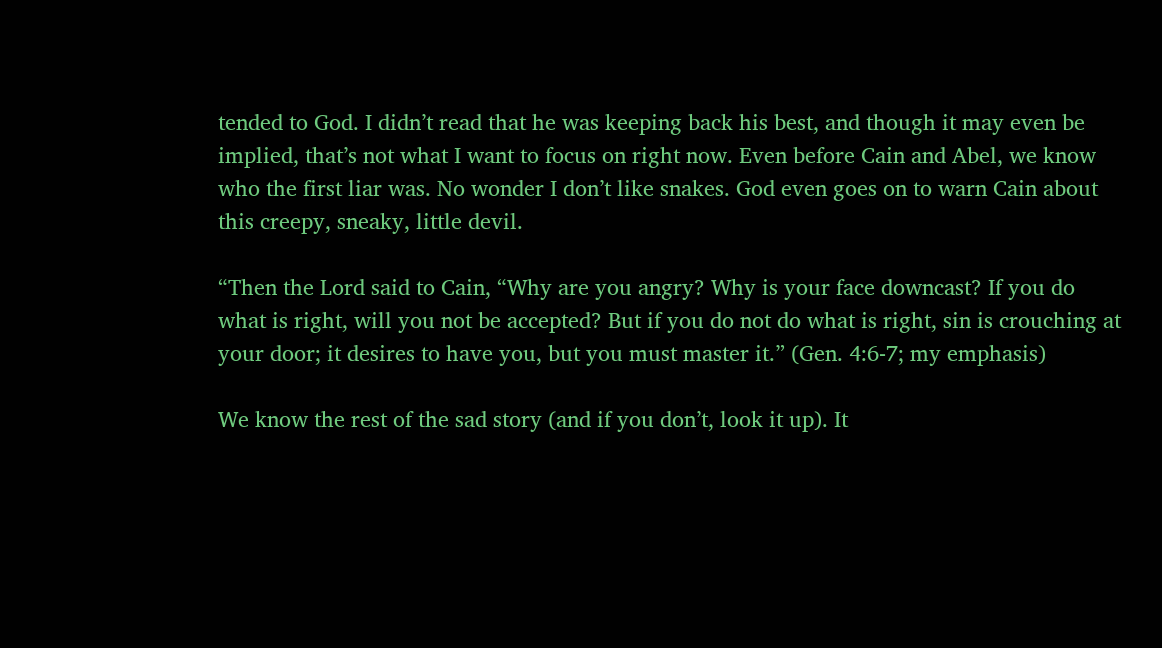tended to God. I didn’t read that he was keeping back his best, and though it may even be implied, that’s not what I want to focus on right now. Even before Cain and Abel, we know who the first liar was. No wonder I don’t like snakes. God even goes on to warn Cain about this creepy, sneaky, little devil.

“Then the Lord said to Cain, “Why are you angry? Why is your face downcast? If you do what is right, will you not be accepted? But if you do not do what is right, sin is crouching at your door; it desires to have you, but you must master it.” (Gen. 4:6-7; my emphasis)

We know the rest of the sad story (and if you don’t, look it up). It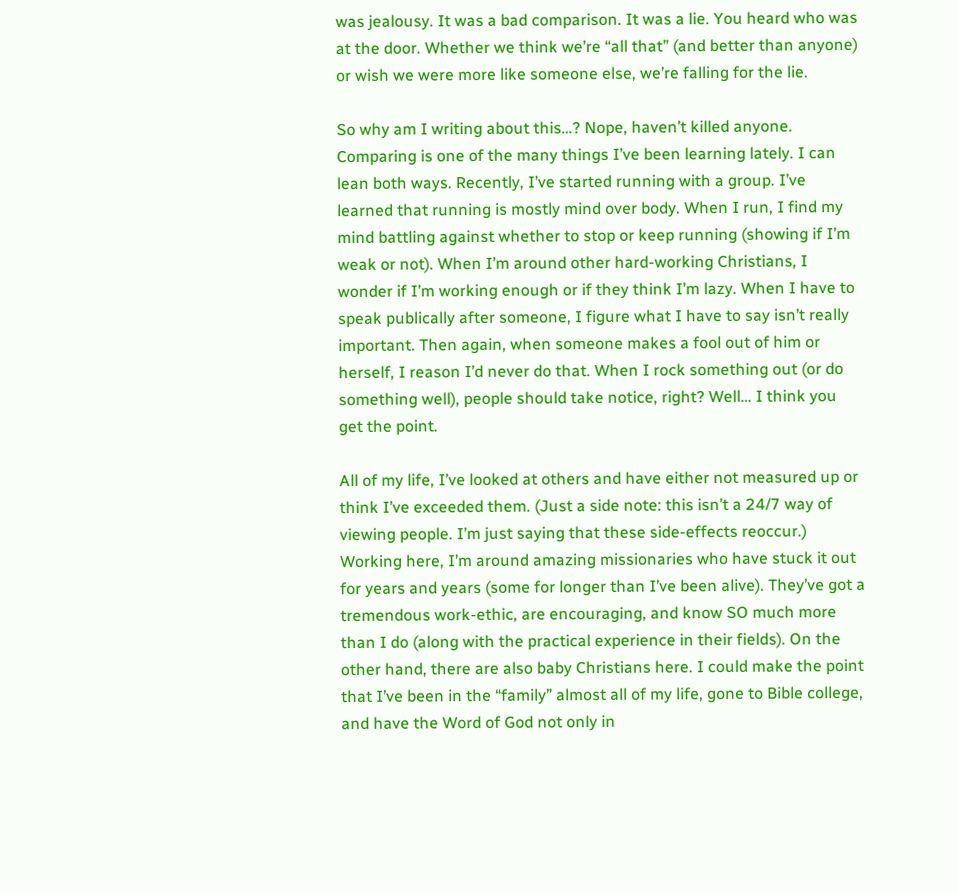was jealousy. It was a bad comparison. It was a lie. You heard who was at the door. Whether we think we’re “all that” (and better than anyone) or wish we were more like someone else, we’re falling for the lie.

So why am I writing about this…? Nope, haven’t killed anyone. Comparing is one of the many things I’ve been learning lately. I can lean both ways. Recently, I’ve started running with a group. I’ve learned that running is mostly mind over body. When I run, I find my mind battling against whether to stop or keep running (showing if I’m weak or not). When I’m around other hard-working Christians, I wonder if I’m working enough or if they think I’m lazy. When I have to speak publically after someone, I figure what I have to say isn’t really important. Then again, when someone makes a fool out of him or herself, I reason I’d never do that. When I rock something out (or do something well), people should take notice, right? Well… I think you get the point.

All of my life, I’ve looked at others and have either not measured up or think I’ve exceeded them. (Just a side note: this isn’t a 24/7 way of viewing people. I’m just saying that these side-effects reoccur.) Working here, I’m around amazing missionaries who have stuck it out for years and years (some for longer than I’ve been alive). They’ve got a tremendous work-ethic, are encouraging, and know SO much more than I do (along with the practical experience in their fields). On the other hand, there are also baby Christians here. I could make the point that I’ve been in the “family” almost all of my life, gone to Bible college, and have the Word of God not only in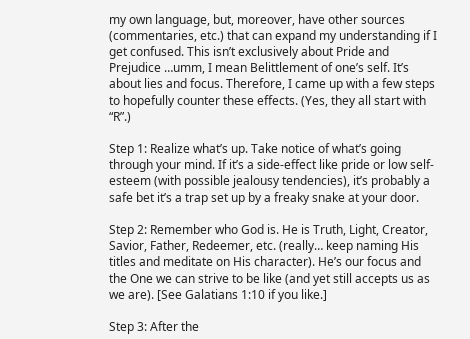my own language, but, moreover, have other sources (commentaries, etc.) that can expand my understanding if I get confused. This isn’t exclusively about Pride and Prejudice …umm, I mean Belittlement of one’s self. It’s about lies and focus. Therefore, I came up with a few steps to hopefully counter these effects. (Yes, they all start with “R”.)

Step 1: Realize what’s up. Take notice of what’s going through your mind. If it’s a side-effect like pride or low self-esteem (with possible jealousy tendencies), it’s probably a safe bet it’s a trap set up by a freaky snake at your door.

Step 2: Remember who God is. He is Truth, Light, Creator, Savior, Father, Redeemer, etc. (really… keep naming His titles and meditate on His character). He’s our focus and the One we can strive to be like (and yet still accepts us as we are). [See Galatians 1:10 if you like.]

Step 3: After the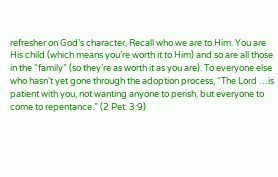refresher on God’s character, Recall who we are to Him. You are His child (which means you’re worth it to Him) and so are all those in the “family” (so they’re as worth it as you are). To everyone else who hasn’t yet gone through the adoption process, “The Lord …is patient with you, not wanting anyone to perish, but everyone to come to repentance.” (2 Pet. 3:9)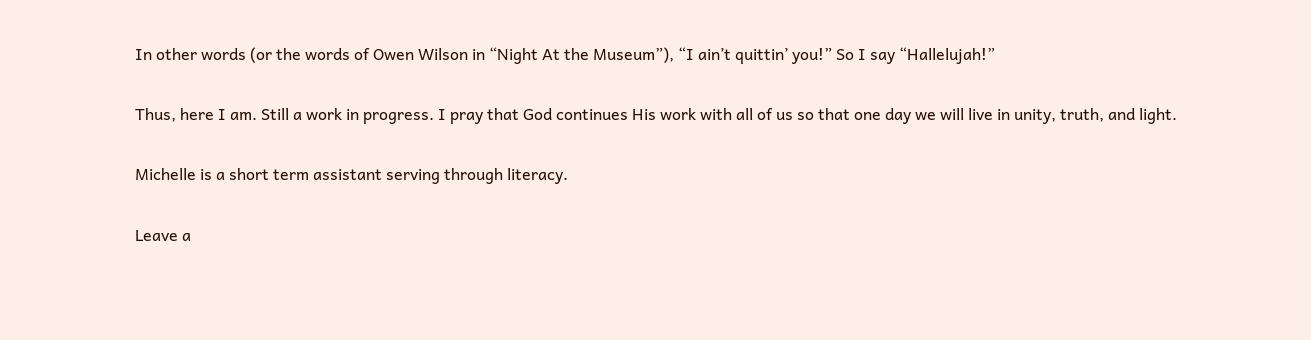In other words (or the words of Owen Wilson in “Night At the Museum”), “I ain’t quittin’ you!” So I say “Hallelujah!”

Thus, here I am. Still a work in progress. I pray that God continues His work with all of us so that one day we will live in unity, truth, and light.

Michelle is a short term assistant serving through literacy.

Leave a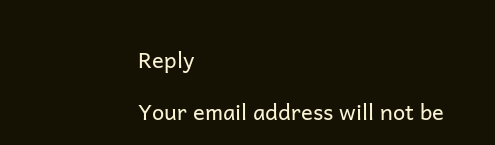Reply

Your email address will not be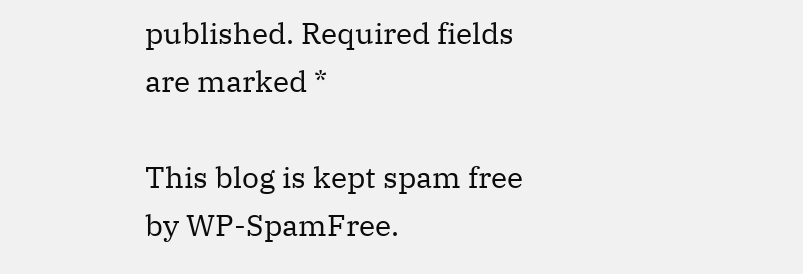published. Required fields are marked *

This blog is kept spam free by WP-SpamFree.